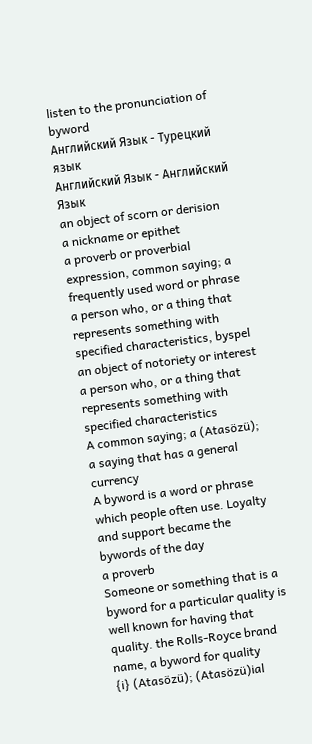listen to the pronunciation of byword
Английский Язык - Турецкий язык
Английский Язык - Английский Язык
an object of scorn or derision
a nickname or epithet
a proverb or proverbial expression, common saying; a frequently used word or phrase
a person who, or a thing that represents something with specified characteristics, byspel
an object of notoriety or interest
a person who, or a thing that represents something with specified characteristics
A common saying; a (Atasözü); a saying that has a general currency
A byword is a word or phrase which people often use. Loyalty and support became the bywords of the day
a proverb
Someone or something that is a byword for a particular quality is well known for having that quality. the Rolls-Royce brand name, a byword for quality
{i} (Atasözü); (Atasözü)ial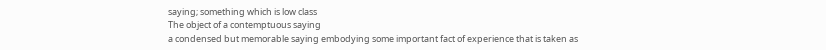saying; something which is low class
The object of a contemptuous saying
a condensed but memorable saying embodying some important fact of experience that is taken as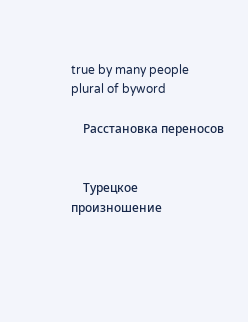true by many people
plural of byword

    Расстановка переносов


    Турецкое произношение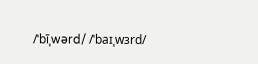/ˈbīˌwərd/ /ˈbaɪˌwɜrd/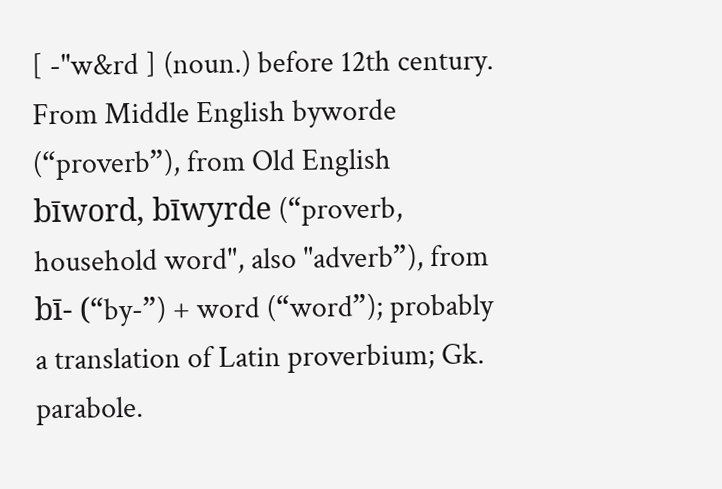[ -"w&rd ] (noun.) before 12th century. From Middle English byworde (“proverb”), from Old English bīword, bīwyrde (“proverb, household word", also "adverb”), from bī- (“by-”) + word (“word”); probably a translation of Latin proverbium; Gk. parabole.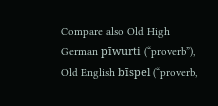Compare also Old High German pīwurti (“proverb”), Old English bīspel (“proverb,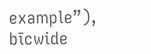example”), bīcwide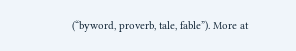(“byword, proverb, tale, fable”). More at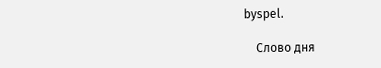byspel.

    Слово дня